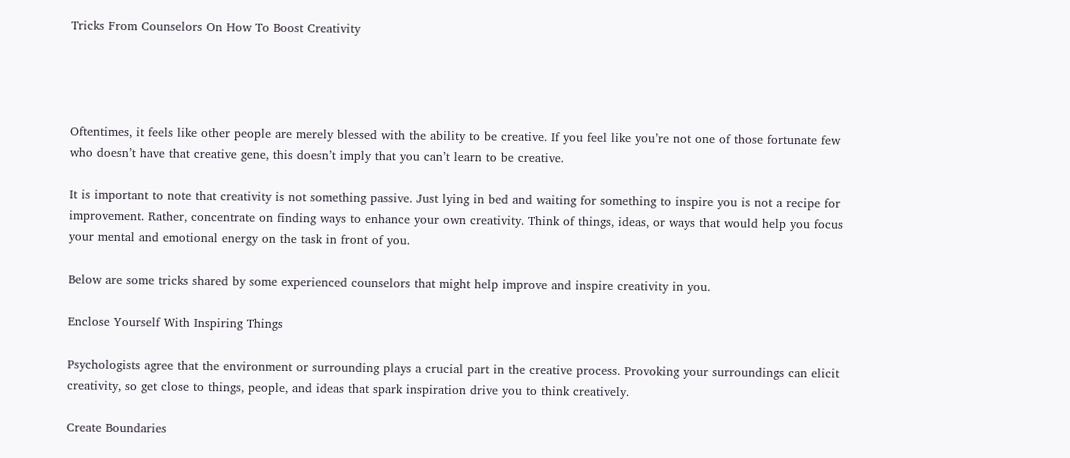Tricks From Counselors On How To Boost Creativity




Oftentimes, it feels like other people are merely blessed with the ability to be creative. If you feel like you’re not one of those fortunate few who doesn’t have that creative gene, this doesn’t imply that you can’t learn to be creative.

It is important to note that creativity is not something passive. Just lying in bed and waiting for something to inspire you is not a recipe for improvement. Rather, concentrate on finding ways to enhance your own creativity. Think of things, ideas, or ways that would help you focus your mental and emotional energy on the task in front of you.

Below are some tricks shared by some experienced counselors that might help improve and inspire creativity in you.

Enclose Yourself With Inspiring Things

Psychologists agree that the environment or surrounding plays a crucial part in the creative process. Provoking your surroundings can elicit creativity, so get close to things, people, and ideas that spark inspiration drive you to think creatively.

Create Boundaries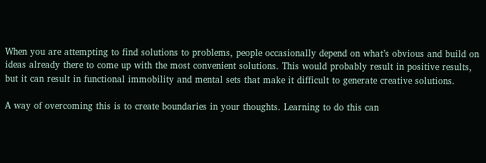When you are attempting to find solutions to problems, people occasionally depend on what’s obvious and build on ideas already there to come up with the most convenient solutions. This would probably result in positive results, but it can result in functional immobility and mental sets that make it difficult to generate creative solutions.

A way of overcoming this is to create boundaries in your thoughts. Learning to do this can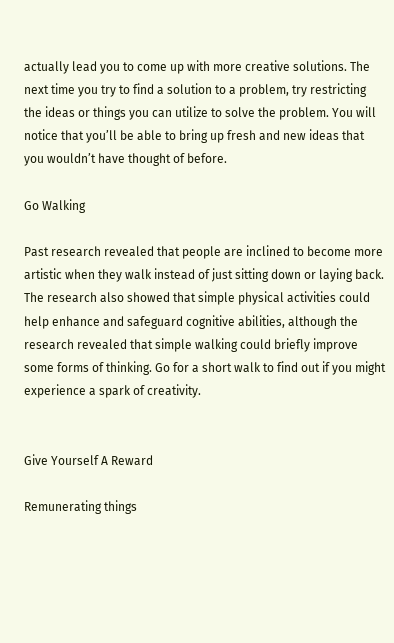actually lead you to come up with more creative solutions. The next time you try to find a solution to a problem, try restricting the ideas or things you can utilize to solve the problem. You will notice that you’ll be able to bring up fresh and new ideas that you wouldn’t have thought of before.

Go Walking

Past research revealed that people are inclined to become more artistic when they walk instead of just sitting down or laying back. The research also showed that simple physical activities could help enhance and safeguard cognitive abilities, although the research revealed that simple walking could briefly improve some forms of thinking. Go for a short walk to find out if you might experience a spark of creativity.


Give Yourself A Reward

Remunerating things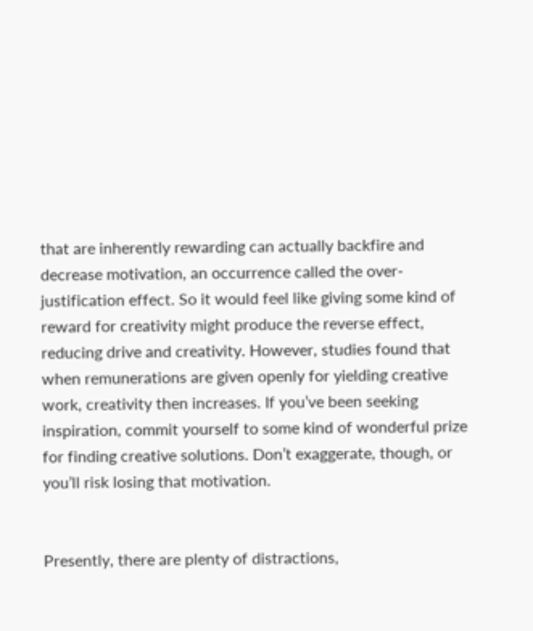that are inherently rewarding can actually backfire and decrease motivation, an occurrence called the over-justification effect. So it would feel like giving some kind of reward for creativity might produce the reverse effect, reducing drive and creativity. However, studies found that when remunerations are given openly for yielding creative work, creativity then increases. If you’ve been seeking inspiration, commit yourself to some kind of wonderful prize for finding creative solutions. Don’t exaggerate, though, or you’ll risk losing that motivation.


Presently, there are plenty of distractions,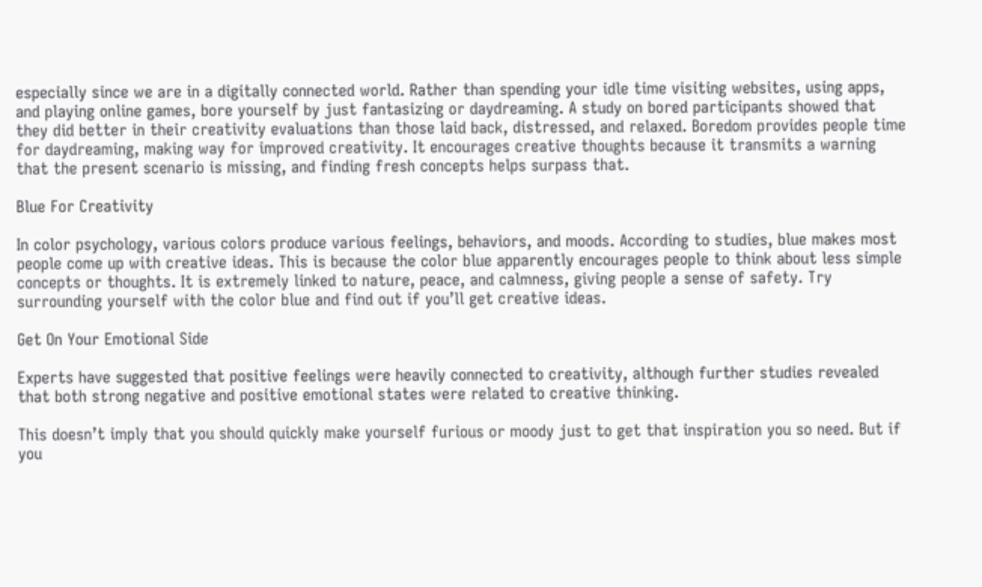especially since we are in a digitally connected world. Rather than spending your idle time visiting websites, using apps, and playing online games, bore yourself by just fantasizing or daydreaming. A study on bored participants showed that they did better in their creativity evaluations than those laid back, distressed, and relaxed. Boredom provides people time for daydreaming, making way for improved creativity. It encourages creative thoughts because it transmits a warning that the present scenario is missing, and finding fresh concepts helps surpass that.

Blue For Creativity

In color psychology, various colors produce various feelings, behaviors, and moods. According to studies, blue makes most people come up with creative ideas. This is because the color blue apparently encourages people to think about less simple concepts or thoughts. It is extremely linked to nature, peace, and calmness, giving people a sense of safety. Try surrounding yourself with the color blue and find out if you’ll get creative ideas.

Get On Your Emotional Side

Experts have suggested that positive feelings were heavily connected to creativity, although further studies revealed that both strong negative and positive emotional states were related to creative thinking.

This doesn’t imply that you should quickly make yourself furious or moody just to get that inspiration you so need. But if you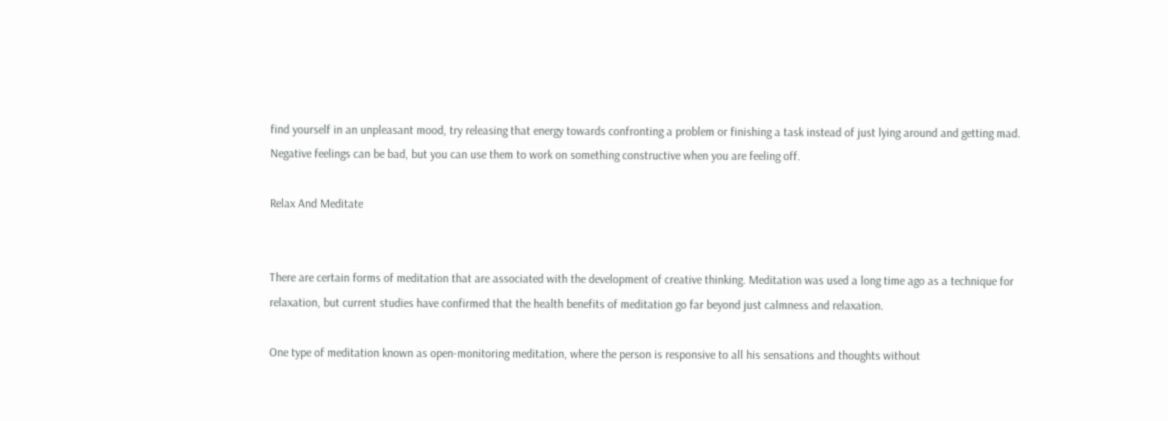find yourself in an unpleasant mood, try releasing that energy towards confronting a problem or finishing a task instead of just lying around and getting mad. Negative feelings can be bad, but you can use them to work on something constructive when you are feeling off.

Relax And Meditate


There are certain forms of meditation that are associated with the development of creative thinking. Meditation was used a long time ago as a technique for relaxation, but current studies have confirmed that the health benefits of meditation go far beyond just calmness and relaxation.

One type of meditation known as open-monitoring meditation, where the person is responsive to all his sensations and thoughts without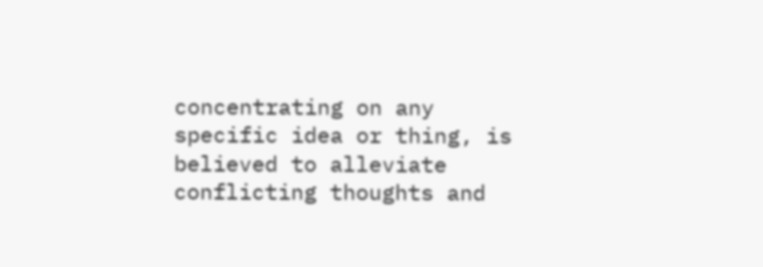concentrating on any specific idea or thing, is believed to alleviate conflicting thoughts and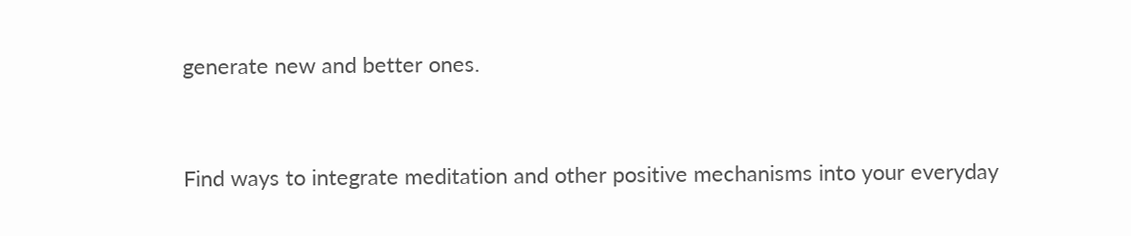generate new and better ones.


Find ways to integrate meditation and other positive mechanisms into your everyday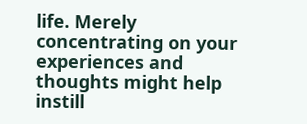life. Merely concentrating on your experiences and thoughts might help instill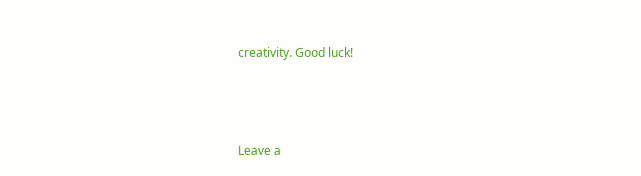creativity. Good luck!



Leave a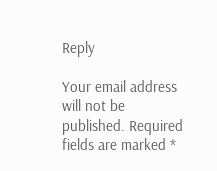Reply

Your email address will not be published. Required fields are marked *